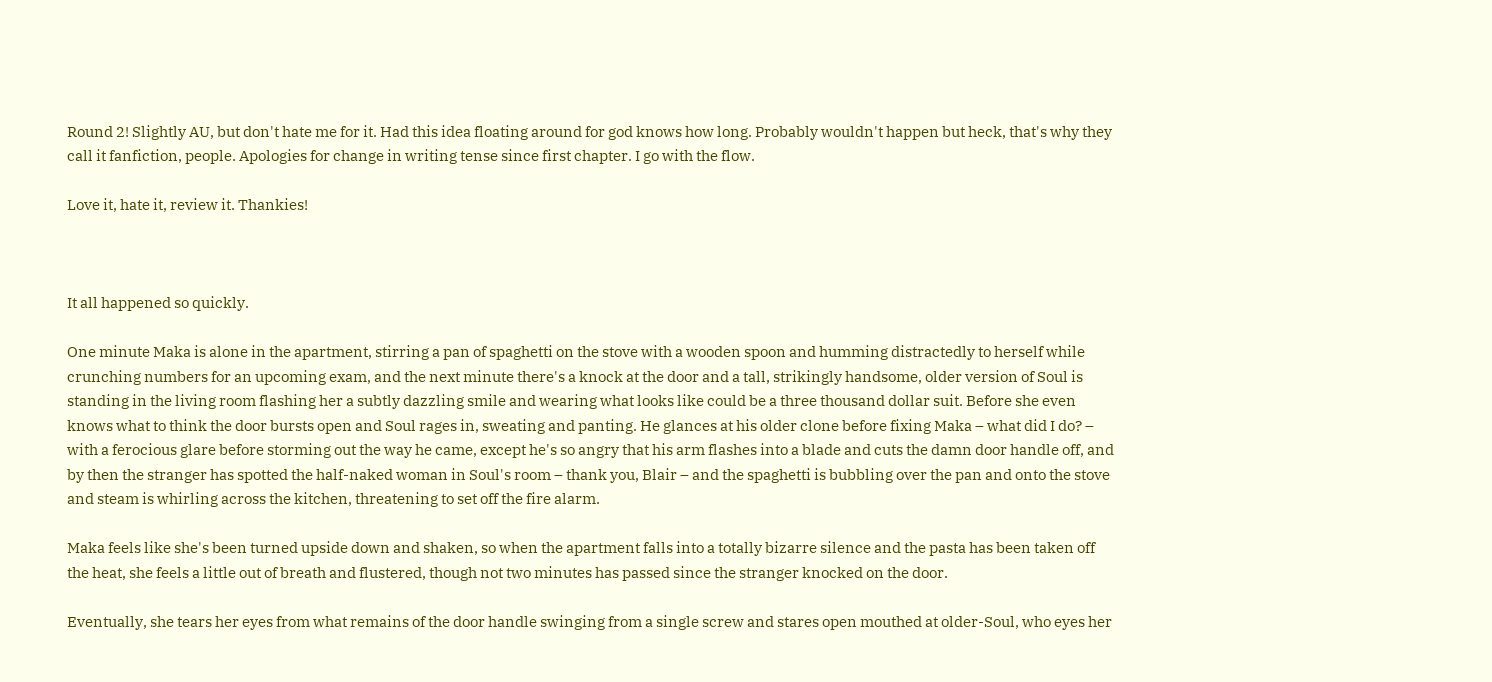Round 2! Slightly AU, but don't hate me for it. Had this idea floating around for god knows how long. Probably wouldn't happen but heck, that's why they call it fanfiction, people. Apologies for change in writing tense since first chapter. I go with the flow.

Love it, hate it, review it. Thankies!



It all happened so quickly.

One minute Maka is alone in the apartment, stirring a pan of spaghetti on the stove with a wooden spoon and humming distractedly to herself while crunching numbers for an upcoming exam, and the next minute there's a knock at the door and a tall, strikingly handsome, older version of Soul is standing in the living room flashing her a subtly dazzling smile and wearing what looks like could be a three thousand dollar suit. Before she even knows what to think the door bursts open and Soul rages in, sweating and panting. He glances at his older clone before fixing Maka – what did I do? – with a ferocious glare before storming out the way he came, except he's so angry that his arm flashes into a blade and cuts the damn door handle off, and by then the stranger has spotted the half-naked woman in Soul's room – thank you, Blair – and the spaghetti is bubbling over the pan and onto the stove and steam is whirling across the kitchen, threatening to set off the fire alarm.

Maka feels like she's been turned upside down and shaken, so when the apartment falls into a totally bizarre silence and the pasta has been taken off the heat, she feels a little out of breath and flustered, though not two minutes has passed since the stranger knocked on the door.

Eventually, she tears her eyes from what remains of the door handle swinging from a single screw and stares open mouthed at older-Soul, who eyes her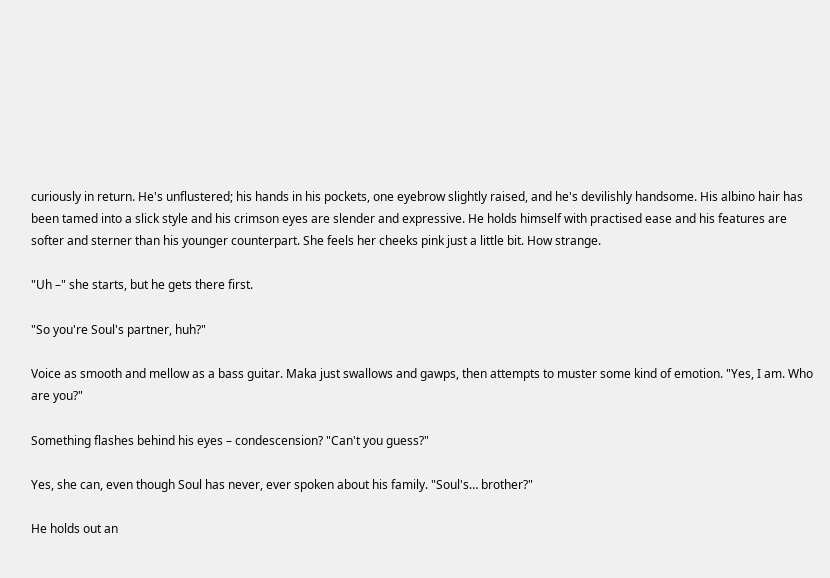curiously in return. He's unflustered; his hands in his pockets, one eyebrow slightly raised, and he's devilishly handsome. His albino hair has been tamed into a slick style and his crimson eyes are slender and expressive. He holds himself with practised ease and his features are softer and sterner than his younger counterpart. She feels her cheeks pink just a little bit. How strange.

"Uh –" she starts, but he gets there first.

"So you're Soul's partner, huh?"

Voice as smooth and mellow as a bass guitar. Maka just swallows and gawps, then attempts to muster some kind of emotion. "Yes, I am. Who are you?"

Something flashes behind his eyes – condescension? "Can't you guess?"

Yes, she can, even though Soul has never, ever spoken about his family. "Soul's… brother?"

He holds out an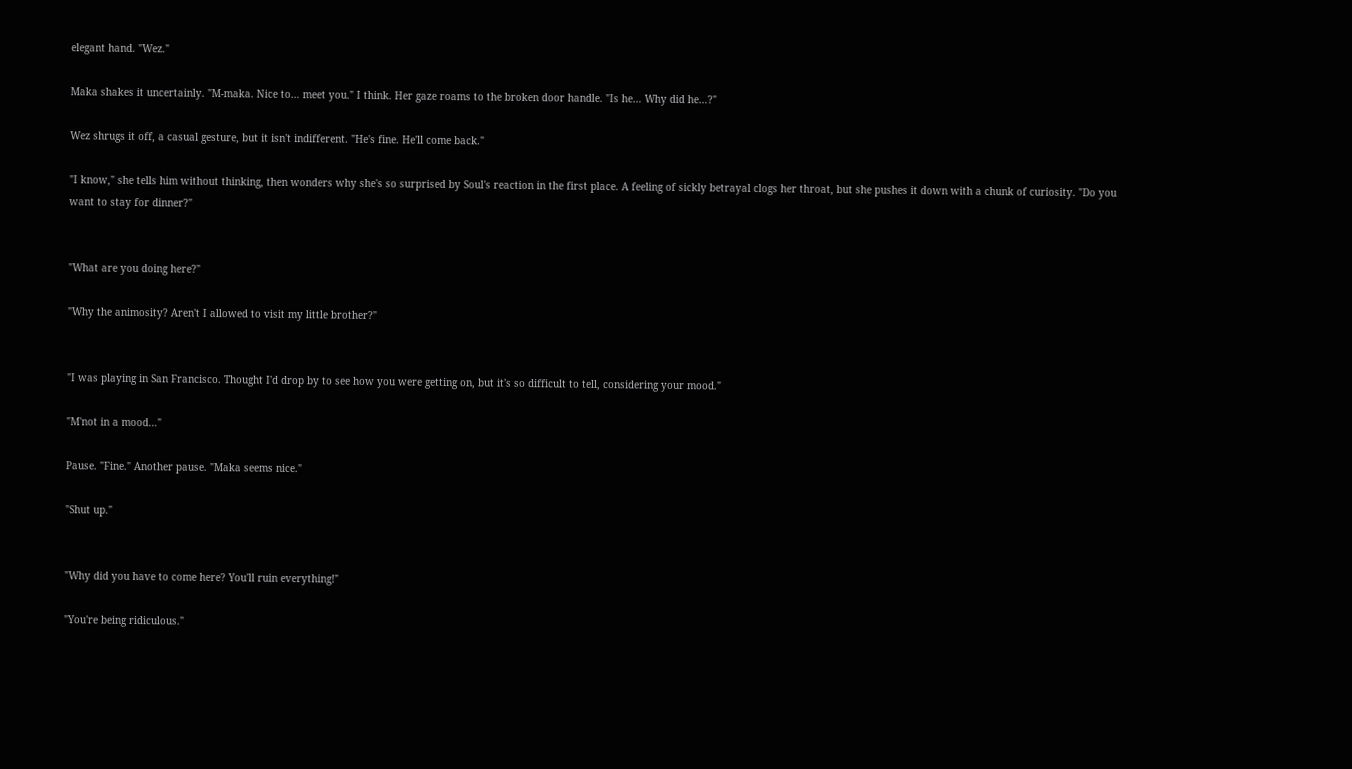elegant hand. "Wez."

Maka shakes it uncertainly. "M-maka. Nice to… meet you." I think. Her gaze roams to the broken door handle. "Is he… Why did he…?"

Wez shrugs it off, a casual gesture, but it isn't indifferent. "He's fine. He'll come back."

"I know," she tells him without thinking, then wonders why she's so surprised by Soul's reaction in the first place. A feeling of sickly betrayal clogs her throat, but she pushes it down with a chunk of curiosity. "Do you want to stay for dinner?"


"What are you doing here?"

"Why the animosity? Aren't I allowed to visit my little brother?"


"I was playing in San Francisco. Thought I'd drop by to see how you were getting on, but it's so difficult to tell, considering your mood."

"M'not in a mood…"

Pause. "Fine." Another pause. "Maka seems nice."

"Shut up."


"Why did you have to come here? You'll ruin everything!"

"You're being ridiculous."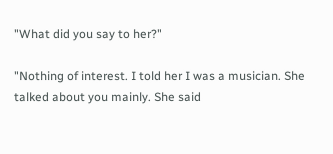"What did you say to her?"

"Nothing of interest. I told her I was a musician. She talked about you mainly. She said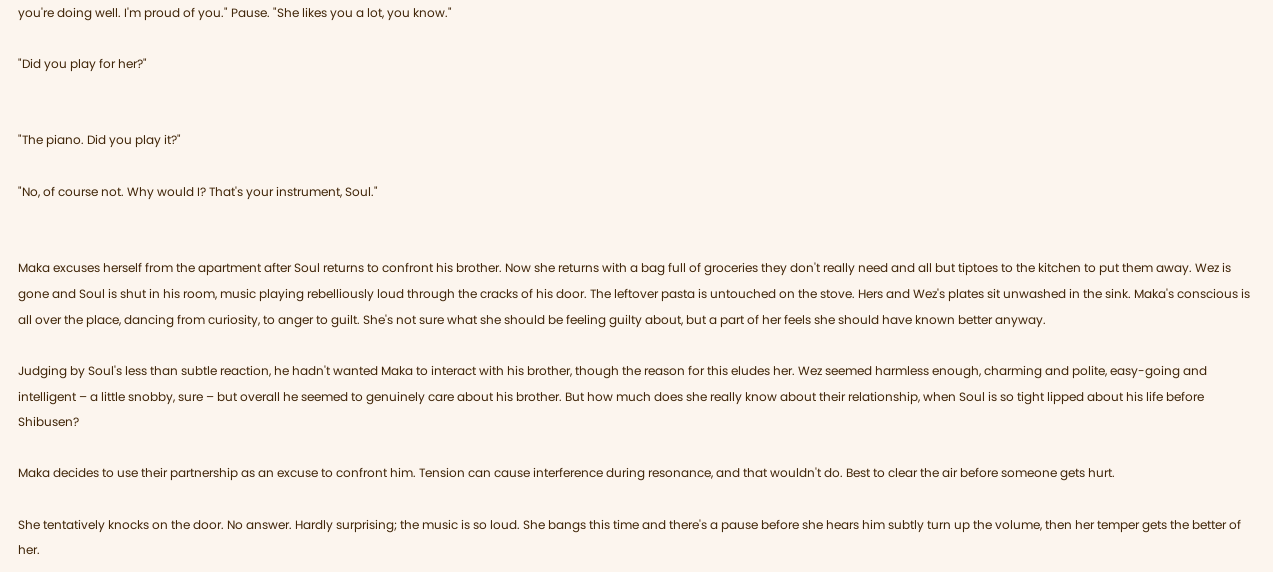you're doing well. I'm proud of you." Pause. "She likes you a lot, you know."

"Did you play for her?"


"The piano. Did you play it?"

"No, of course not. Why would I? That's your instrument, Soul."


Maka excuses herself from the apartment after Soul returns to confront his brother. Now she returns with a bag full of groceries they don't really need and all but tiptoes to the kitchen to put them away. Wez is gone and Soul is shut in his room, music playing rebelliously loud through the cracks of his door. The leftover pasta is untouched on the stove. Hers and Wez's plates sit unwashed in the sink. Maka's conscious is all over the place, dancing from curiosity, to anger to guilt. She's not sure what she should be feeling guilty about, but a part of her feels she should have known better anyway.

Judging by Soul's less than subtle reaction, he hadn't wanted Maka to interact with his brother, though the reason for this eludes her. Wez seemed harmless enough, charming and polite, easy-going and intelligent – a little snobby, sure – but overall he seemed to genuinely care about his brother. But how much does she really know about their relationship, when Soul is so tight lipped about his life before Shibusen?

Maka decides to use their partnership as an excuse to confront him. Tension can cause interference during resonance, and that wouldn't do. Best to clear the air before someone gets hurt.

She tentatively knocks on the door. No answer. Hardly surprising; the music is so loud. She bangs this time and there's a pause before she hears him subtly turn up the volume, then her temper gets the better of her.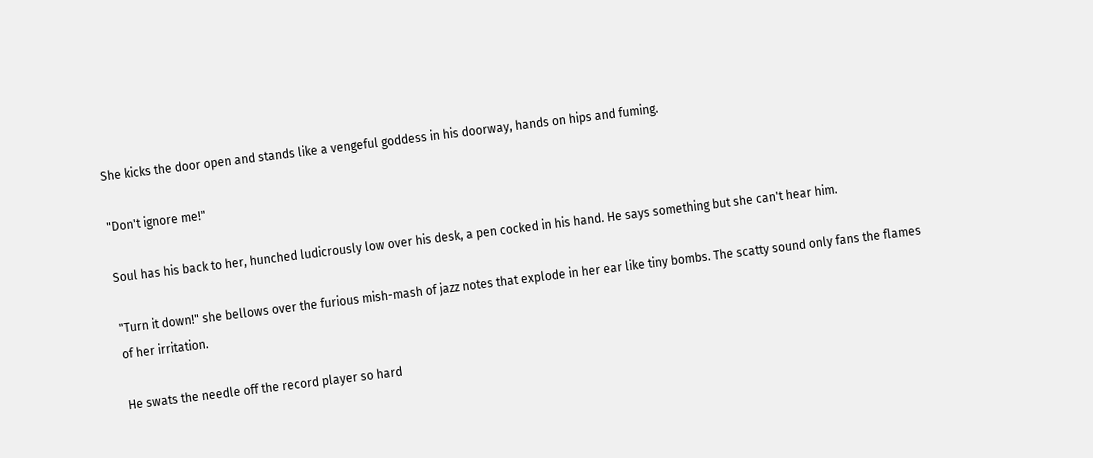She kicks the door open and stands like a vengeful goddess in his doorway, hands on hips and fuming.

"Don't ignore me!"

Soul has his back to her, hunched ludicrously low over his desk, a pen cocked in his hand. He says something but she can't hear him.

"Turn it down!" she bellows over the furious mish-mash of jazz notes that explode in her ear like tiny bombs. The scatty sound only fans the flames of her irritation.

He swats the needle off the record player so hard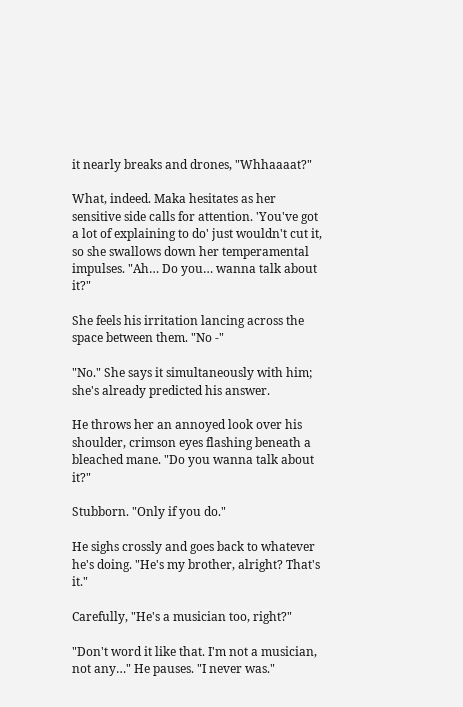it nearly breaks and drones, "Whhaaaat?"

What, indeed. Maka hesitates as her sensitive side calls for attention. 'You've got a lot of explaining to do' just wouldn't cut it, so she swallows down her temperamental impulses. "Ah… Do you… wanna talk about it?"

She feels his irritation lancing across the space between them. "No -"

"No." She says it simultaneously with him; she's already predicted his answer.

He throws her an annoyed look over his shoulder, crimson eyes flashing beneath a bleached mane. "Do you wanna talk about it?"

Stubborn. "Only if you do."

He sighs crossly and goes back to whatever he's doing. "He's my brother, alright? That's it."

Carefully, "He's a musician too, right?"

"Don't word it like that. I'm not a musician, not any…" He pauses. "I never was."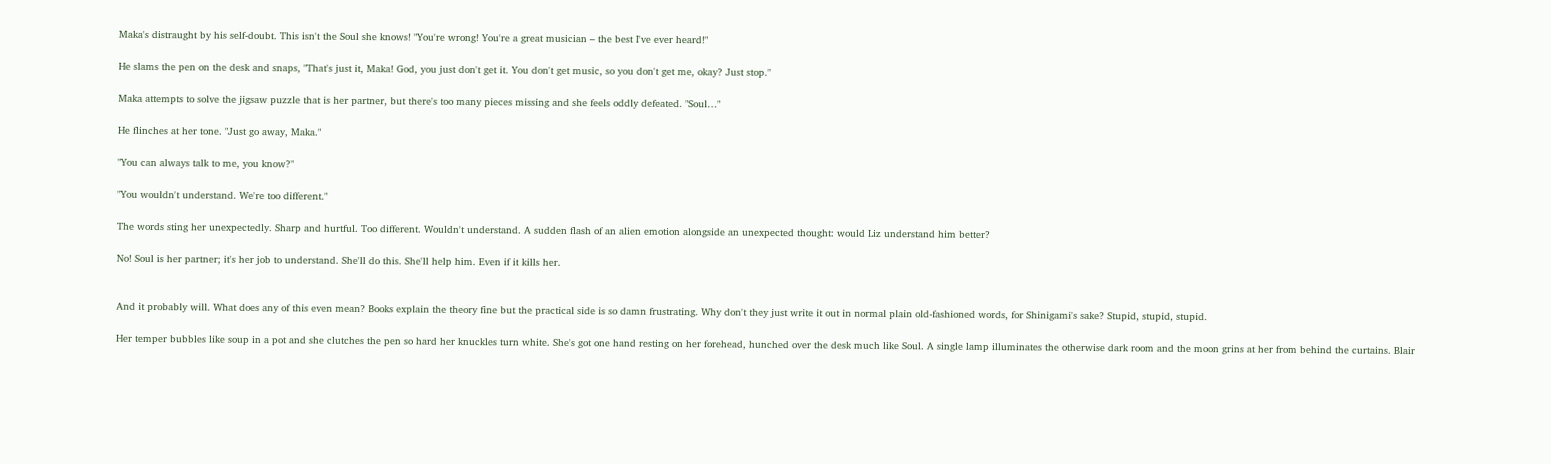Maka's distraught by his self-doubt. This isn't the Soul she knows! "You're wrong! You're a great musician – the best I've ever heard!"

He slams the pen on the desk and snaps, "That's just it, Maka! God, you just don't get it. You don't get music, so you don't get me, okay? Just stop."

Maka attempts to solve the jigsaw puzzle that is her partner, but there's too many pieces missing and she feels oddly defeated. "Soul…"

He flinches at her tone. "Just go away, Maka."

"You can always talk to me, you know?"

"You wouldn't understand. We're too different."

The words sting her unexpectedly. Sharp and hurtful. Too different. Wouldn't understand. A sudden flash of an alien emotion alongside an unexpected thought: would Liz understand him better?

No! Soul is her partner; it's her job to understand. She'll do this. She'll help him. Even if it kills her.


And it probably will. What does any of this even mean? Books explain the theory fine but the practical side is so damn frustrating. Why don't they just write it out in normal plain old-fashioned words, for Shinigami's sake? Stupid, stupid, stupid.

Her temper bubbles like soup in a pot and she clutches the pen so hard her knuckles turn white. She's got one hand resting on her forehead, hunched over the desk much like Soul. A single lamp illuminates the otherwise dark room and the moon grins at her from behind the curtains. Blair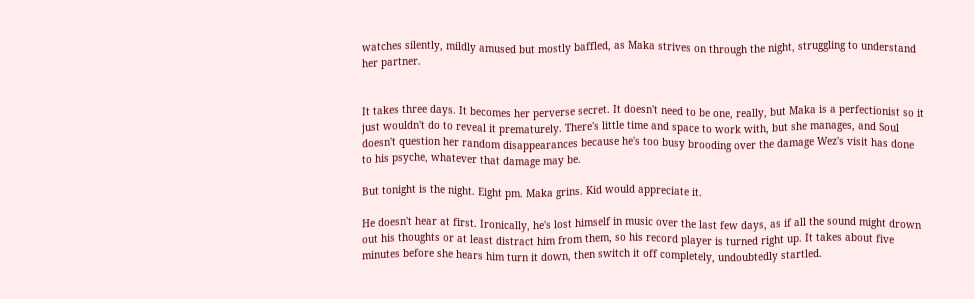watches silently, mildly amused but mostly baffled, as Maka strives on through the night, struggling to understand her partner.


It takes three days. It becomes her perverse secret. It doesn't need to be one, really, but Maka is a perfectionist so it just wouldn't do to reveal it prematurely. There's little time and space to work with, but she manages, and Soul doesn't question her random disappearances because he's too busy brooding over the damage Wez's visit has done to his psyche, whatever that damage may be.

But tonight is the night. Eight pm. Maka grins. Kid would appreciate it.

He doesn't hear at first. Ironically, he's lost himself in music over the last few days, as if all the sound might drown out his thoughts or at least distract him from them, so his record player is turned right up. It takes about five minutes before she hears him turn it down, then switch it off completely, undoubtedly startled.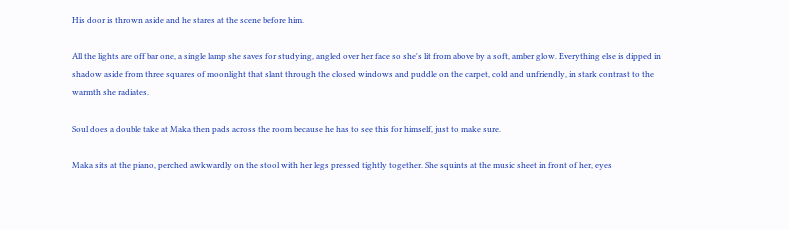His door is thrown aside and he stares at the scene before him.

All the lights are off bar one, a single lamp she saves for studying, angled over her face so she's lit from above by a soft, amber glow. Everything else is dipped in shadow aside from three squares of moonlight that slant through the closed windows and puddle on the carpet, cold and unfriendly, in stark contrast to the warmth she radiates.

Soul does a double take at Maka then pads across the room because he has to see this for himself, just to make sure.

Maka sits at the piano, perched awkwardly on the stool with her legs pressed tightly together. She squints at the music sheet in front of her, eyes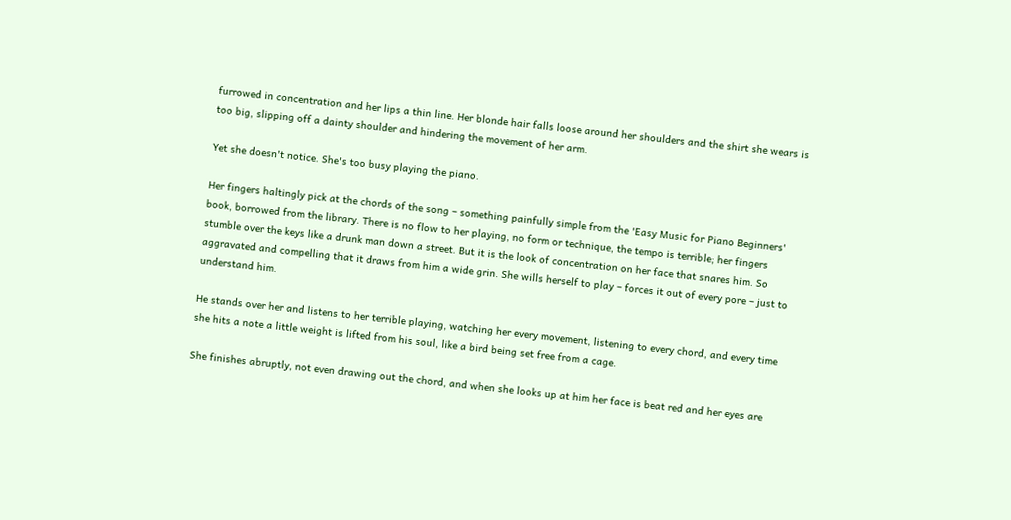furrowed in concentration and her lips a thin line. Her blonde hair falls loose around her shoulders and the shirt she wears is too big, slipping off a dainty shoulder and hindering the movement of her arm.

Yet she doesn't notice. She's too busy playing the piano.

Her fingers haltingly pick at the chords of the song – something painfully simple from the 'Easy Music for Piano Beginners' book, borrowed from the library. There is no flow to her playing, no form or technique, the tempo is terrible; her fingers stumble over the keys like a drunk man down a street. But it is the look of concentration on her face that snares him. So aggravated and compelling that it draws from him a wide grin. She wills herself to play – forces it out of every pore – just to understand him.

He stands over her and listens to her terrible playing, watching her every movement, listening to every chord, and every time she hits a note a little weight is lifted from his soul, like a bird being set free from a cage.

She finishes abruptly, not even drawing out the chord, and when she looks up at him her face is beat red and her eyes are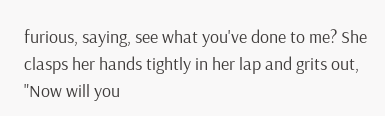furious, saying, see what you've done to me? She clasps her hands tightly in her lap and grits out, "Now will you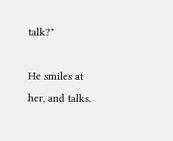talk?"

He smiles at her, and talks.